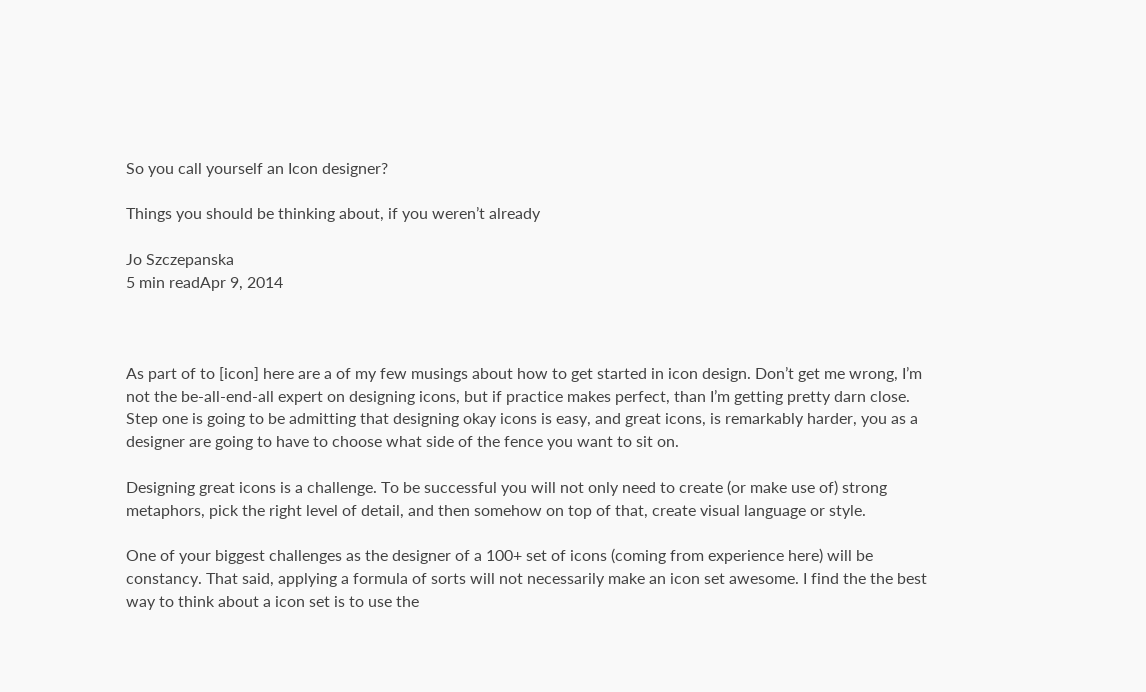So you call yourself an Icon designer?

Things you should be thinking about, if you weren’t already

Jo Szczepanska
5 min readApr 9, 2014



As part of to [icon] here are a of my few musings about how to get started in icon design. Don’t get me wrong, I’m not the be-all-end-all expert on designing icons, but if practice makes perfect, than I’m getting pretty darn close. Step one is going to be admitting that designing okay icons is easy, and great icons, is remarkably harder, you as a designer are going to have to choose what side of the fence you want to sit on.

Designing great icons is a challenge. To be successful you will not only need to create (or make use of) strong metaphors, pick the right level of detail, and then somehow on top of that, create visual language or style.

One of your biggest challenges as the designer of a 100+ set of icons (coming from experience here) will be constancy. That said, applying a formula of sorts will not necessarily make an icon set awesome. I find the the best way to think about a icon set is to use the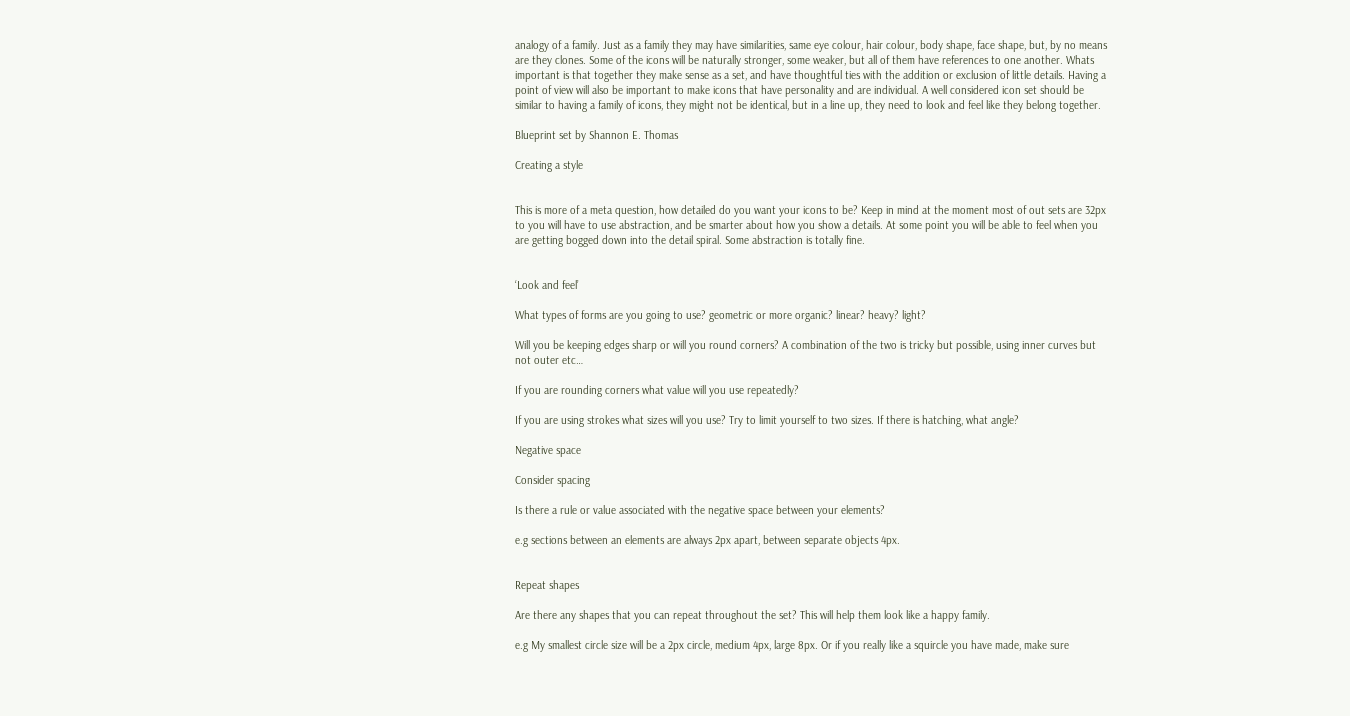analogy of a family. Just as a family they may have similarities, same eye colour, hair colour, body shape, face shape, but, by no means are they clones. Some of the icons will be naturally stronger, some weaker, but all of them have references to one another. Whats important is that together they make sense as a set, and have thoughtful ties with the addition or exclusion of little details. Having a point of view will also be important to make icons that have personality and are individual. A well considered icon set should be similar to having a family of icons, they might not be identical, but in a line up, they need to look and feel like they belong together.

Blueprint set by Shannon E. Thomas

Creating a style


This is more of a meta question, how detailed do you want your icons to be? Keep in mind at the moment most of out sets are 32px to you will have to use abstraction, and be smarter about how you show a details. At some point you will be able to feel when you are getting bogged down into the detail spiral. Some abstraction is totally fine.


‘Look and feel’

What types of forms are you going to use? geometric or more organic? linear? heavy? light?

Will you be keeping edges sharp or will you round corners? A combination of the two is tricky but possible, using inner curves but not outer etc…

If you are rounding corners what value will you use repeatedly?

If you are using strokes what sizes will you use? Try to limit yourself to two sizes. If there is hatching, what angle?

Negative space

Consider spacing

Is there a rule or value associated with the negative space between your elements?

e.g sections between an elements are always 2px apart, between separate objects 4px.


Repeat shapes

Are there any shapes that you can repeat throughout the set? This will help them look like a happy family.

e.g My smallest circle size will be a 2px circle, medium 4px, large 8px. Or if you really like a squircle you have made, make sure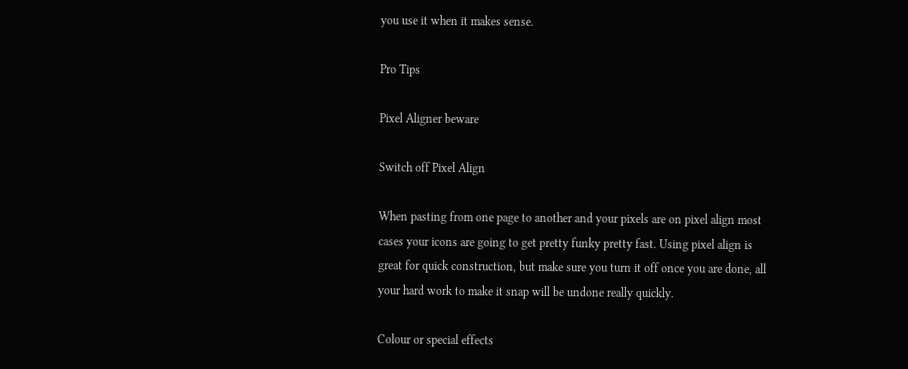you use it when it makes sense.

Pro Tips

Pixel Aligner beware

Switch off Pixel Align

When pasting from one page to another and your pixels are on pixel align most cases your icons are going to get pretty funky pretty fast. Using pixel align is great for quick construction, but make sure you turn it off once you are done, all your hard work to make it snap will be undone really quickly.

Colour or special effects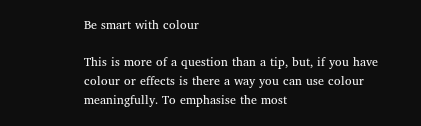Be smart with colour

This is more of a question than a tip, but, if you have colour or effects is there a way you can use colour meaningfully. To emphasise the most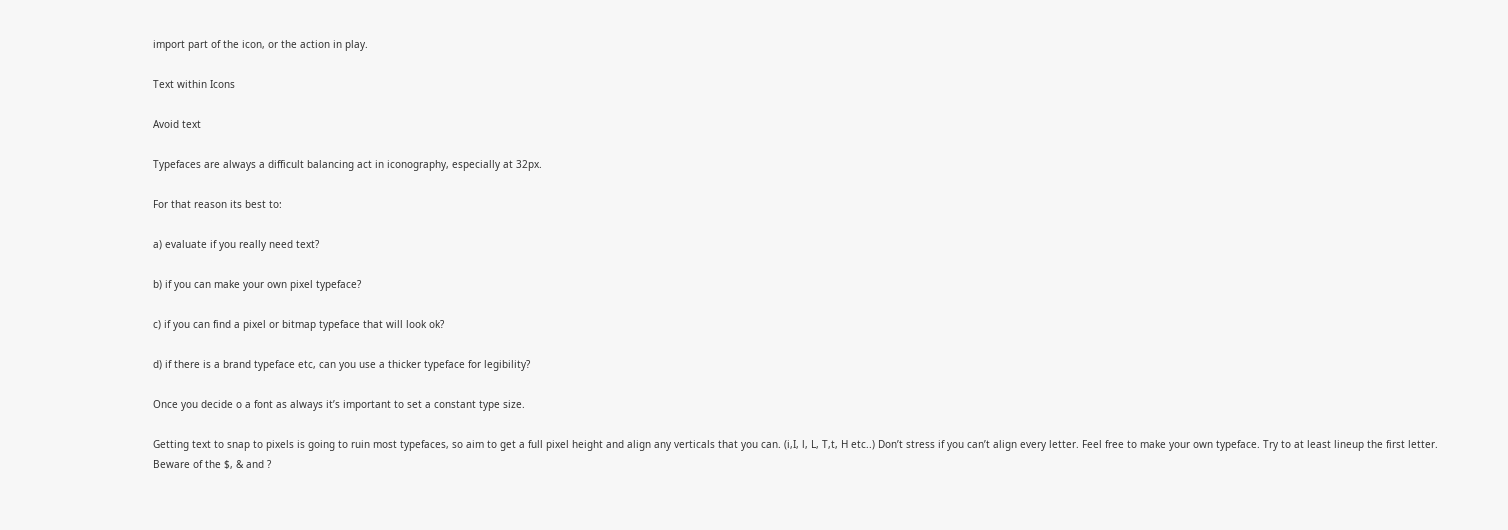import part of the icon, or the action in play.

Text within Icons

Avoid text

Typefaces are always a difficult balancing act in iconography, especially at 32px.

For that reason its best to:

a) evaluate if you really need text?

b) if you can make your own pixel typeface?

c) if you can find a pixel or bitmap typeface that will look ok?

d) if there is a brand typeface etc, can you use a thicker typeface for legibility?

Once you decide o a font as always it’s important to set a constant type size.

Getting text to snap to pixels is going to ruin most typefaces, so aim to get a full pixel height and align any verticals that you can. (i,I, l, L, T,t, H etc..) Don’t stress if you can’t align every letter. Feel free to make your own typeface. Try to at least lineup the first letter. Beware of the $, & and ?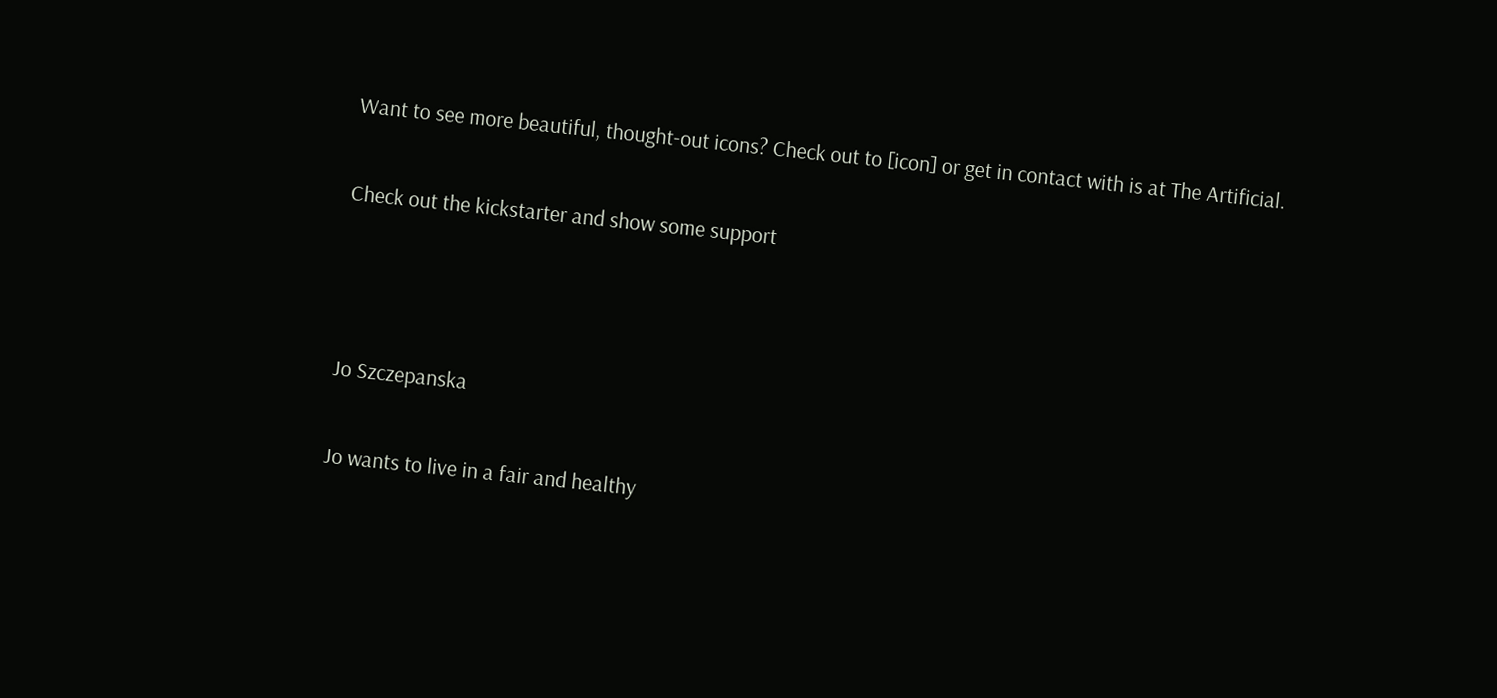Want to see more beautiful, thought-out icons? Check out to [icon] or get in contact with is at The Artificial.

Check out the kickstarter and show some support



Jo Szczepanska

Jo wants to live in a fair and healthy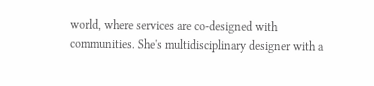world, where services are co-designed with communities. She's multidisciplinary designer with a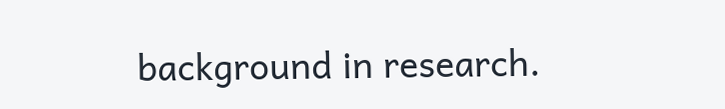background in research.